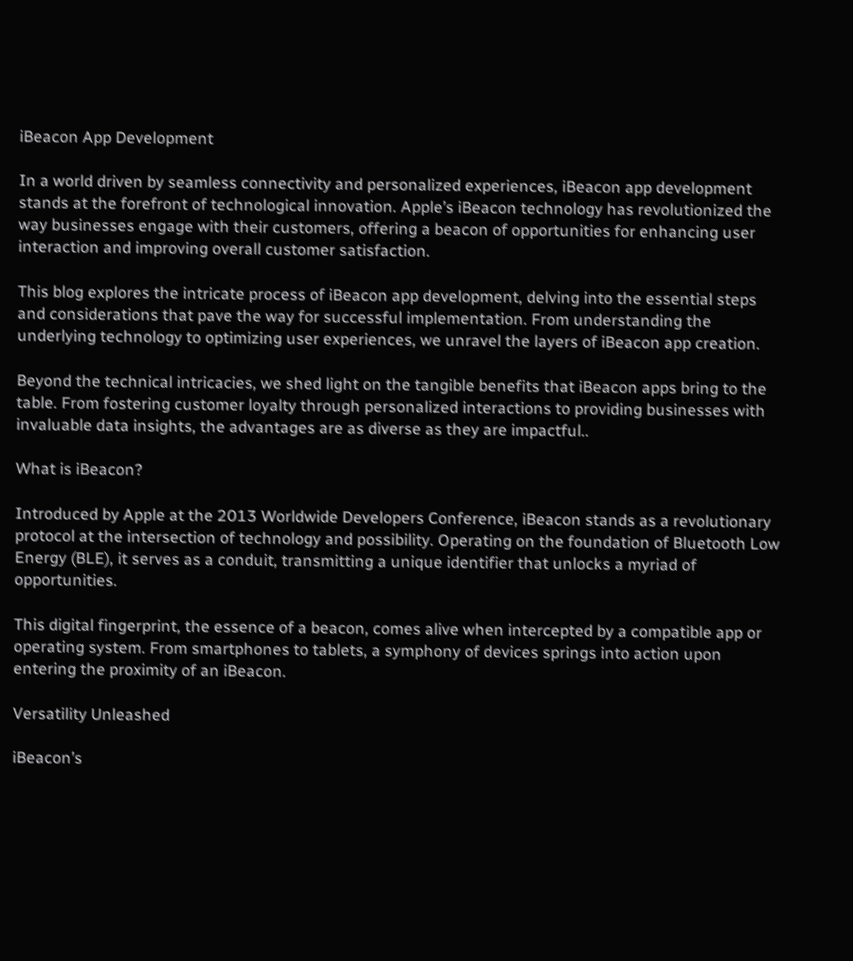iBeacon App Development

In a world driven by seamless connectivity and personalized experiences, iBeacon app development stands at the forefront of technological innovation. Apple’s iBeacon technology has revolutionized the way businesses engage with their customers, offering a beacon of opportunities for enhancing user interaction and improving overall customer satisfaction.

This blog explores the intricate process of iBeacon app development, delving into the essential steps and considerations that pave the way for successful implementation. From understanding the underlying technology to optimizing user experiences, we unravel the layers of iBeacon app creation.

Beyond the technical intricacies, we shed light on the tangible benefits that iBeacon apps bring to the table. From fostering customer loyalty through personalized interactions to providing businesses with invaluable data insights, the advantages are as diverse as they are impactful..

What is iBeacon?

Introduced by Apple at the 2013 Worldwide Developers Conference, iBeacon stands as a revolutionary protocol at the intersection of technology and possibility. Operating on the foundation of Bluetooth Low Energy (BLE), it serves as a conduit, transmitting a unique identifier that unlocks a myriad of opportunities.

This digital fingerprint, the essence of a beacon, comes alive when intercepted by a compatible app or operating system. From smartphones to tablets, a symphony of devices springs into action upon entering the proximity of an iBeacon.

Versatility Unleashed

iBeacon’s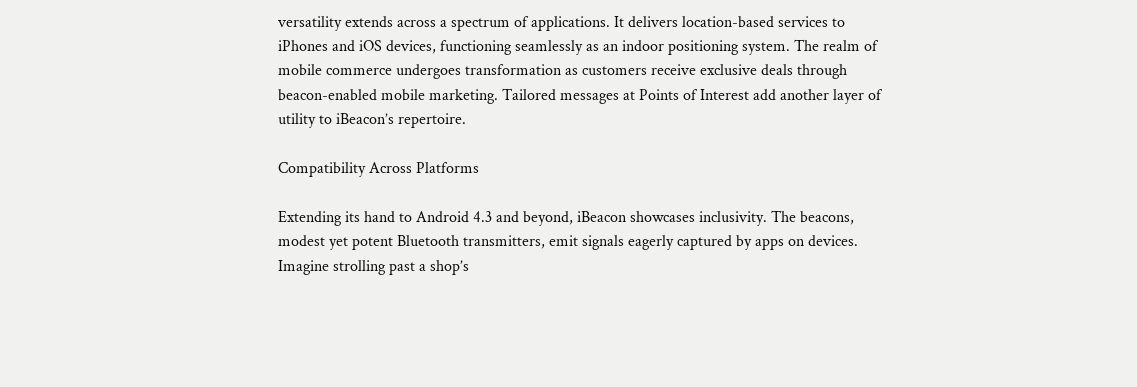versatility extends across a spectrum of applications. It delivers location-based services to iPhones and iOS devices, functioning seamlessly as an indoor positioning system. The realm of mobile commerce undergoes transformation as customers receive exclusive deals through beacon-enabled mobile marketing. Tailored messages at Points of Interest add another layer of utility to iBeacon’s repertoire.

Compatibility Across Platforms

Extending its hand to Android 4.3 and beyond, iBeacon showcases inclusivity. The beacons, modest yet potent Bluetooth transmitters, emit signals eagerly captured by apps on devices. Imagine strolling past a shop’s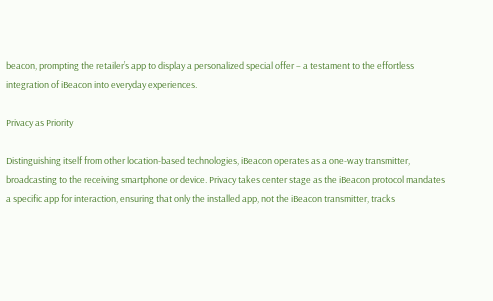beacon, prompting the retailer’s app to display a personalized special offer – a testament to the effortless integration of iBeacon into everyday experiences.

Privacy as Priority

Distinguishing itself from other location-based technologies, iBeacon operates as a one-way transmitter, broadcasting to the receiving smartphone or device. Privacy takes center stage as the iBeacon protocol mandates a specific app for interaction, ensuring that only the installed app, not the iBeacon transmitter, tracks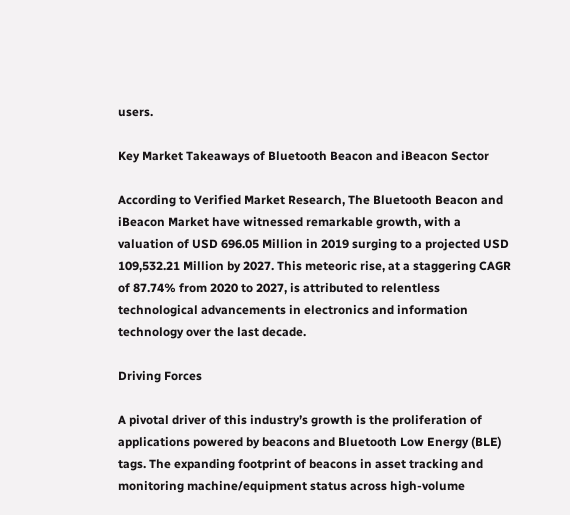users.

Key Market Takeaways of Bluetooth Beacon and iBeacon Sector

According to Verified Market Research, The Bluetooth Beacon and iBeacon Market have witnessed remarkable growth, with a valuation of USD 696.05 Million in 2019 surging to a projected USD 109,532.21 Million by 2027. This meteoric rise, at a staggering CAGR of 87.74% from 2020 to 2027, is attributed to relentless technological advancements in electronics and information technology over the last decade.

Driving Forces

A pivotal driver of this industry’s growth is the proliferation of applications powered by beacons and Bluetooth Low Energy (BLE) tags. The expanding footprint of beacons in asset tracking and monitoring machine/equipment status across high-volume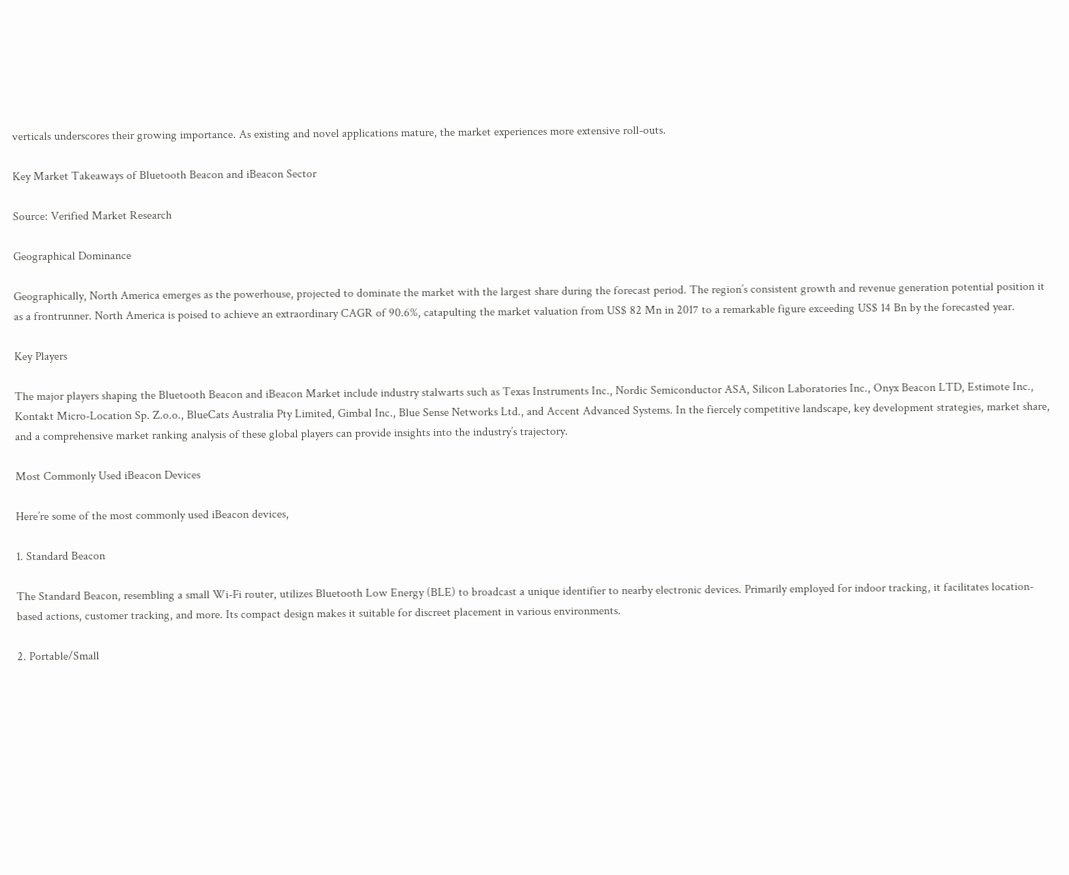verticals underscores their growing importance. As existing and novel applications mature, the market experiences more extensive roll-outs.

Key Market Takeaways of Bluetooth Beacon and iBeacon Sector

Source: Verified Market Research

Geographical Dominance

Geographically, North America emerges as the powerhouse, projected to dominate the market with the largest share during the forecast period. The region’s consistent growth and revenue generation potential position it as a frontrunner. North America is poised to achieve an extraordinary CAGR of 90.6%, catapulting the market valuation from US$ 82 Mn in 2017 to a remarkable figure exceeding US$ 14 Bn by the forecasted year.

Key Players

The major players shaping the Bluetooth Beacon and iBeacon Market include industry stalwarts such as Texas Instruments Inc., Nordic Semiconductor ASA, Silicon Laboratories Inc., Onyx Beacon LTD, Estimote Inc., Kontakt Micro-Location Sp. Z.o.o., BlueCats Australia Pty Limited, Gimbal Inc., Blue Sense Networks Ltd., and Accent Advanced Systems. In the fiercely competitive landscape, key development strategies, market share, and a comprehensive market ranking analysis of these global players can provide insights into the industry’s trajectory.

Most Commonly Used iBeacon Devices

Here’re some of the most commonly used iBeacon devices,

1. Standard Beacon

The Standard Beacon, resembling a small Wi-Fi router, utilizes Bluetooth Low Energy (BLE) to broadcast a unique identifier to nearby electronic devices. Primarily employed for indoor tracking, it facilitates location-based actions, customer tracking, and more. Its compact design makes it suitable for discreet placement in various environments.

2. Portable/Small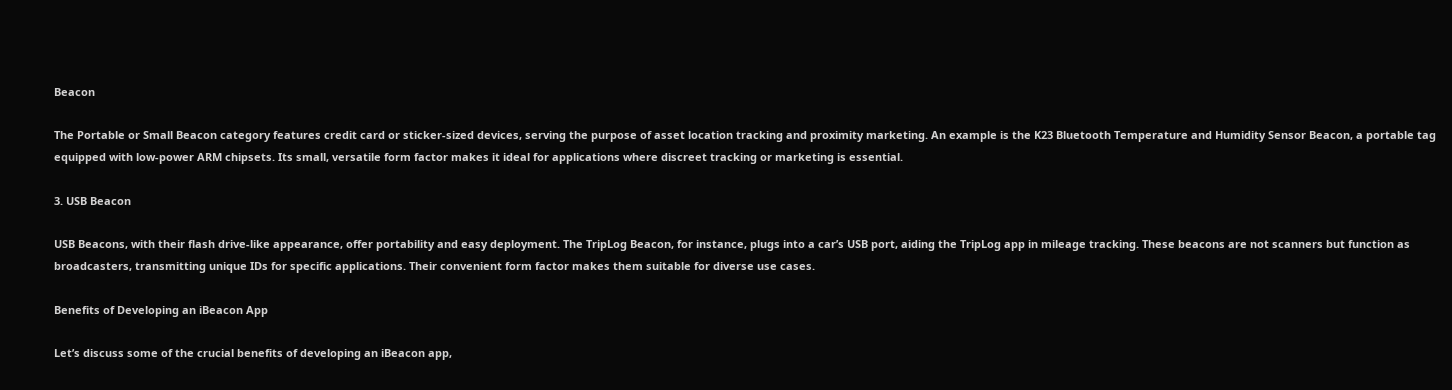Beacon

The Portable or Small Beacon category features credit card or sticker-sized devices, serving the purpose of asset location tracking and proximity marketing. An example is the K23 Bluetooth Temperature and Humidity Sensor Beacon, a portable tag equipped with low-power ARM chipsets. Its small, versatile form factor makes it ideal for applications where discreet tracking or marketing is essential.

3. USB Beacon

USB Beacons, with their flash drive-like appearance, offer portability and easy deployment. The TripLog Beacon, for instance, plugs into a car’s USB port, aiding the TripLog app in mileage tracking. These beacons are not scanners but function as broadcasters, transmitting unique IDs for specific applications. Their convenient form factor makes them suitable for diverse use cases.

Benefits of Developing an iBeacon App

Let’s discuss some of the crucial benefits of developing an iBeacon app,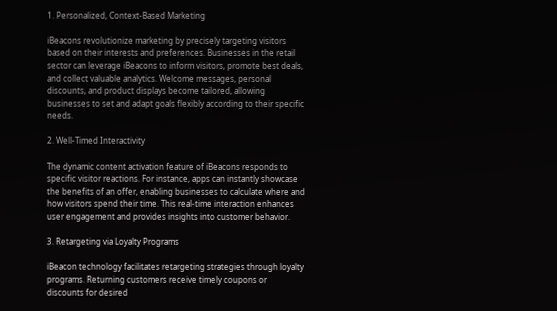1. Personalized, Context-Based Marketing

iBeacons revolutionize marketing by precisely targeting visitors based on their interests and preferences. Businesses in the retail sector can leverage iBeacons to inform visitors, promote best deals, and collect valuable analytics. Welcome messages, personal discounts, and product displays become tailored, allowing businesses to set and adapt goals flexibly according to their specific needs.

2. Well-Timed Interactivity

The dynamic content activation feature of iBeacons responds to specific visitor reactions. For instance, apps can instantly showcase the benefits of an offer, enabling businesses to calculate where and how visitors spend their time. This real-time interaction enhances user engagement and provides insights into customer behavior.

3. Retargeting via Loyalty Programs

iBeacon technology facilitates retargeting strategies through loyalty programs. Returning customers receive timely coupons or discounts for desired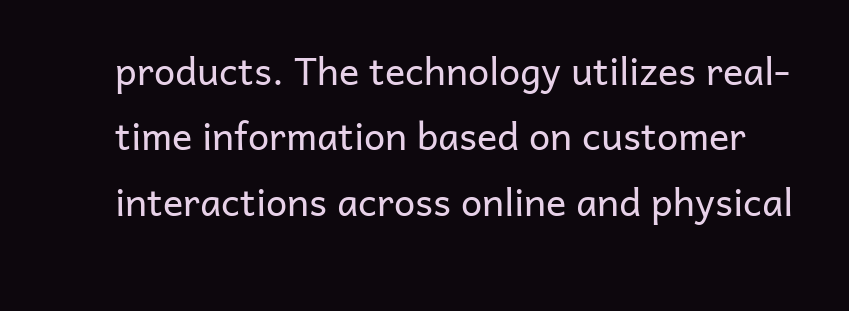products. The technology utilizes real-time information based on customer interactions across online and physical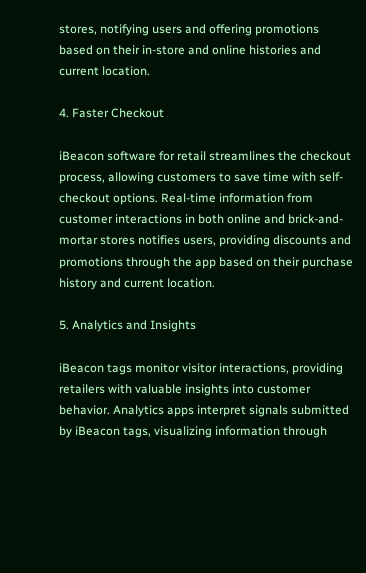stores, notifying users and offering promotions based on their in-store and online histories and current location.

4. Faster Checkout

iBeacon software for retail streamlines the checkout process, allowing customers to save time with self-checkout options. Real-time information from customer interactions in both online and brick-and-mortar stores notifies users, providing discounts and promotions through the app based on their purchase history and current location.

5. Analytics and Insights

iBeacon tags monitor visitor interactions, providing retailers with valuable insights into customer behavior. Analytics apps interpret signals submitted by iBeacon tags, visualizing information through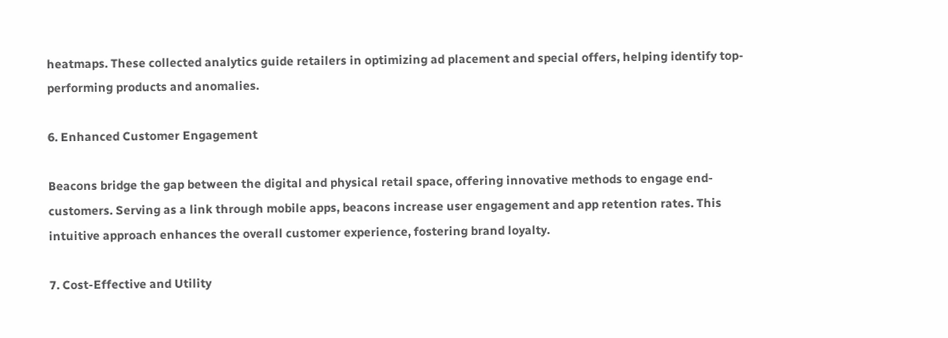heatmaps. These collected analytics guide retailers in optimizing ad placement and special offers, helping identify top-performing products and anomalies.

6. Enhanced Customer Engagement

Beacons bridge the gap between the digital and physical retail space, offering innovative methods to engage end-customers. Serving as a link through mobile apps, beacons increase user engagement and app retention rates. This intuitive approach enhances the overall customer experience, fostering brand loyalty.

7. Cost-Effective and Utility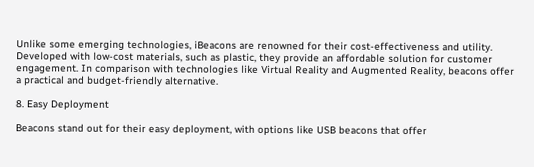Unlike some emerging technologies, iBeacons are renowned for their cost-effectiveness and utility. Developed with low-cost materials, such as plastic, they provide an affordable solution for customer engagement. In comparison with technologies like Virtual Reality and Augmented Reality, beacons offer a practical and budget-friendly alternative.

8. Easy Deployment

Beacons stand out for their easy deployment, with options like USB beacons that offer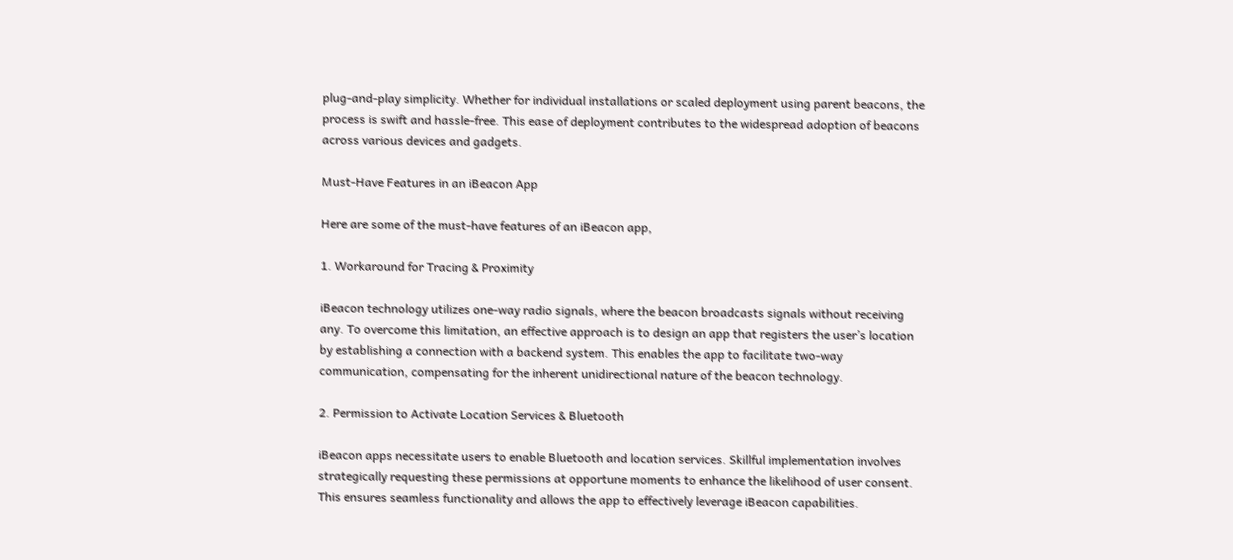plug-and-play simplicity. Whether for individual installations or scaled deployment using parent beacons, the process is swift and hassle-free. This ease of deployment contributes to the widespread adoption of beacons across various devices and gadgets.

Must-Have Features in an iBeacon App

Here are some of the must-have features of an iBeacon app,

1. Workaround for Tracing & Proximity

iBeacon technology utilizes one-way radio signals, where the beacon broadcasts signals without receiving any. To overcome this limitation, an effective approach is to design an app that registers the user’s location by establishing a connection with a backend system. This enables the app to facilitate two-way communication, compensating for the inherent unidirectional nature of the beacon technology.

2. Permission to Activate Location Services & Bluetooth

iBeacon apps necessitate users to enable Bluetooth and location services. Skillful implementation involves strategically requesting these permissions at opportune moments to enhance the likelihood of user consent. This ensures seamless functionality and allows the app to effectively leverage iBeacon capabilities.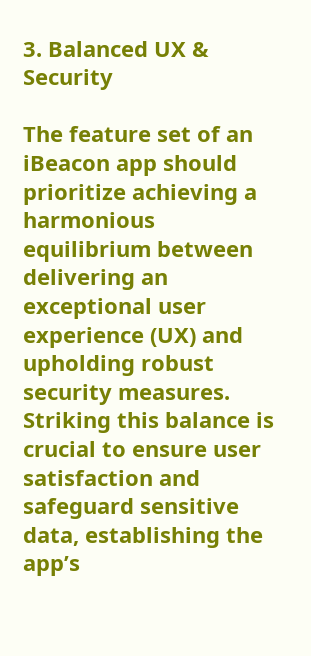3. Balanced UX & Security

The feature set of an iBeacon app should prioritize achieving a harmonious equilibrium between delivering an exceptional user experience (UX) and upholding robust security measures. Striking this balance is crucial to ensure user satisfaction and safeguard sensitive data, establishing the app’s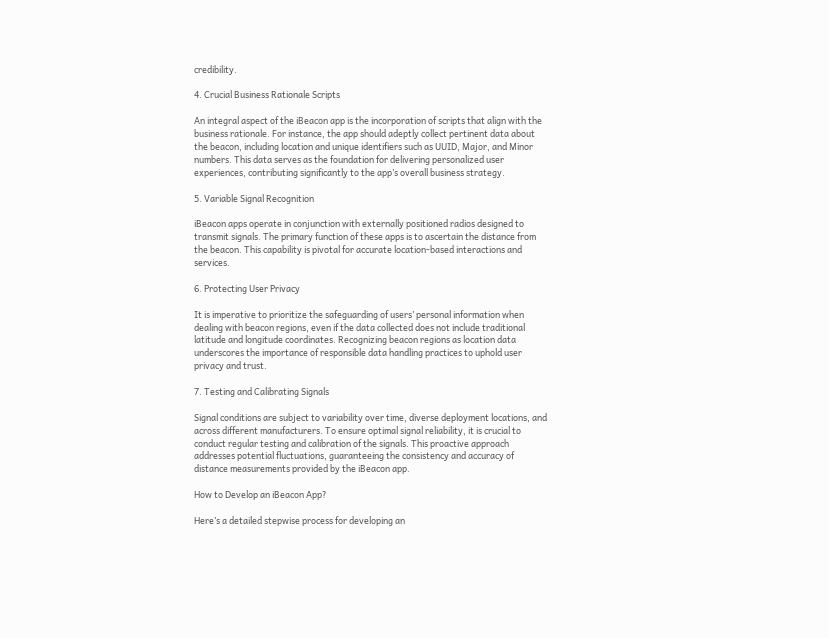credibility.

4. Crucial Business Rationale Scripts

An integral aspect of the iBeacon app is the incorporation of scripts that align with the business rationale. For instance, the app should adeptly collect pertinent data about the beacon, including location and unique identifiers such as UUID, Major, and Minor numbers. This data serves as the foundation for delivering personalized user experiences, contributing significantly to the app’s overall business strategy.

5. Variable Signal Recognition

iBeacon apps operate in conjunction with externally positioned radios designed to transmit signals. The primary function of these apps is to ascertain the distance from the beacon. This capability is pivotal for accurate location-based interactions and services.

6. Protecting User Privacy

It is imperative to prioritize the safeguarding of users’ personal information when dealing with beacon regions, even if the data collected does not include traditional latitude and longitude coordinates. Recognizing beacon regions as location data underscores the importance of responsible data handling practices to uphold user privacy and trust.

7. Testing and Calibrating Signals

Signal conditions are subject to variability over time, diverse deployment locations, and across different manufacturers. To ensure optimal signal reliability, it is crucial to conduct regular testing and calibration of the signals. This proactive approach addresses potential fluctuations, guaranteeing the consistency and accuracy of distance measurements provided by the iBeacon app.

How to Develop an iBeacon App?

Here’s a detailed stepwise process for developing an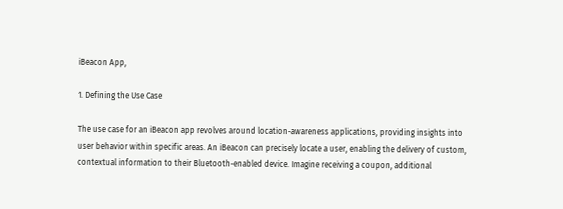iBeacon App,

1. Defining the Use Case

The use case for an iBeacon app revolves around location-awareness applications, providing insights into user behavior within specific areas. An iBeacon can precisely locate a user, enabling the delivery of custom, contextual information to their Bluetooth-enabled device. Imagine receiving a coupon, additional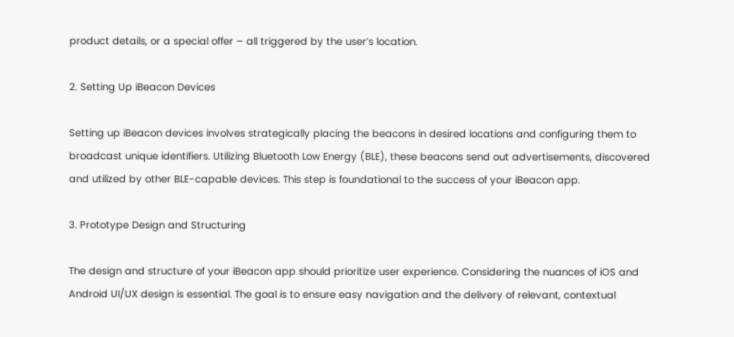product details, or a special offer – all triggered by the user’s location.

2. Setting Up iBeacon Devices

Setting up iBeacon devices involves strategically placing the beacons in desired locations and configuring them to broadcast unique identifiers. Utilizing Bluetooth Low Energy (BLE), these beacons send out advertisements, discovered and utilized by other BLE-capable devices. This step is foundational to the success of your iBeacon app.

3. Prototype Design and Structuring

The design and structure of your iBeacon app should prioritize user experience. Considering the nuances of iOS and Android UI/UX design is essential. The goal is to ensure easy navigation and the delivery of relevant, contextual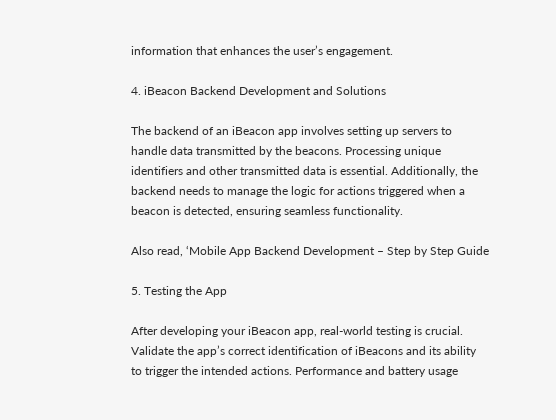information that enhances the user’s engagement.

4. iBeacon Backend Development and Solutions

The backend of an iBeacon app involves setting up servers to handle data transmitted by the beacons. Processing unique identifiers and other transmitted data is essential. Additionally, the backend needs to manage the logic for actions triggered when a beacon is detected, ensuring seamless functionality.

Also read, ‘Mobile App Backend Development – Step by Step Guide

5. Testing the App

After developing your iBeacon app, real-world testing is crucial. Validate the app’s correct identification of iBeacons and its ability to trigger the intended actions. Performance and battery usage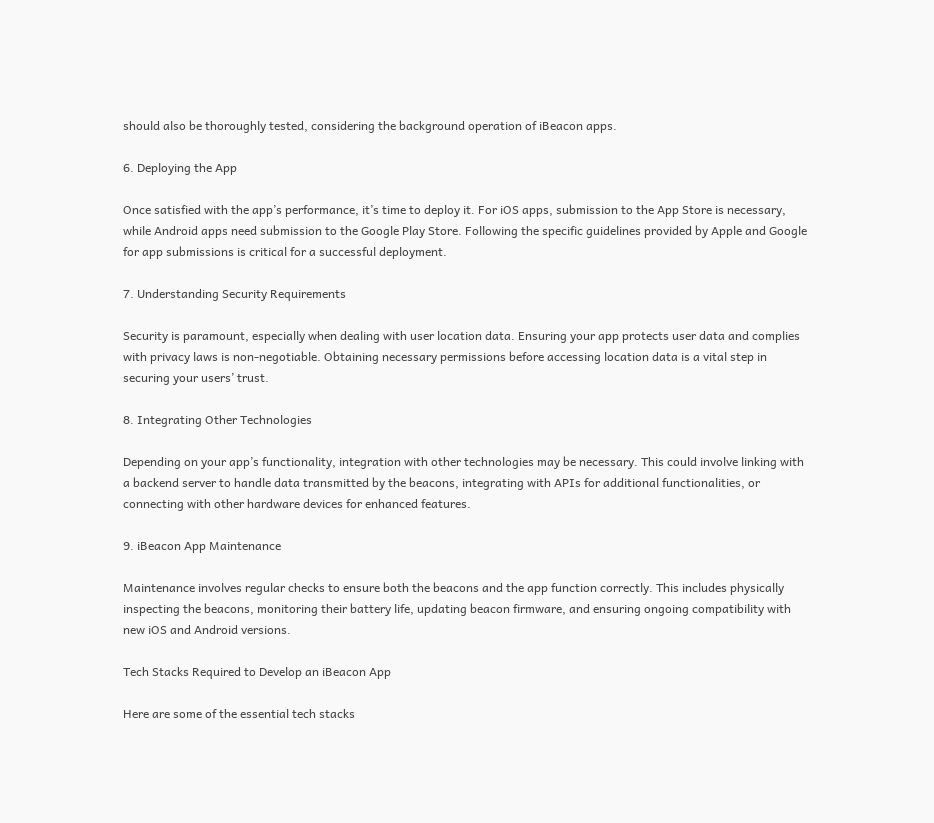should also be thoroughly tested, considering the background operation of iBeacon apps.

6. Deploying the App

Once satisfied with the app’s performance, it’s time to deploy it. For iOS apps, submission to the App Store is necessary, while Android apps need submission to the Google Play Store. Following the specific guidelines provided by Apple and Google for app submissions is critical for a successful deployment.

7. Understanding Security Requirements

Security is paramount, especially when dealing with user location data. Ensuring your app protects user data and complies with privacy laws is non-negotiable. Obtaining necessary permissions before accessing location data is a vital step in securing your users’ trust.

8. Integrating Other Technologies

Depending on your app’s functionality, integration with other technologies may be necessary. This could involve linking with a backend server to handle data transmitted by the beacons, integrating with APIs for additional functionalities, or connecting with other hardware devices for enhanced features.

9. iBeacon App Maintenance

Maintenance involves regular checks to ensure both the beacons and the app function correctly. This includes physically inspecting the beacons, monitoring their battery life, updating beacon firmware, and ensuring ongoing compatibility with new iOS and Android versions.

Tech Stacks Required to Develop an iBeacon App

Here are some of the essential tech stacks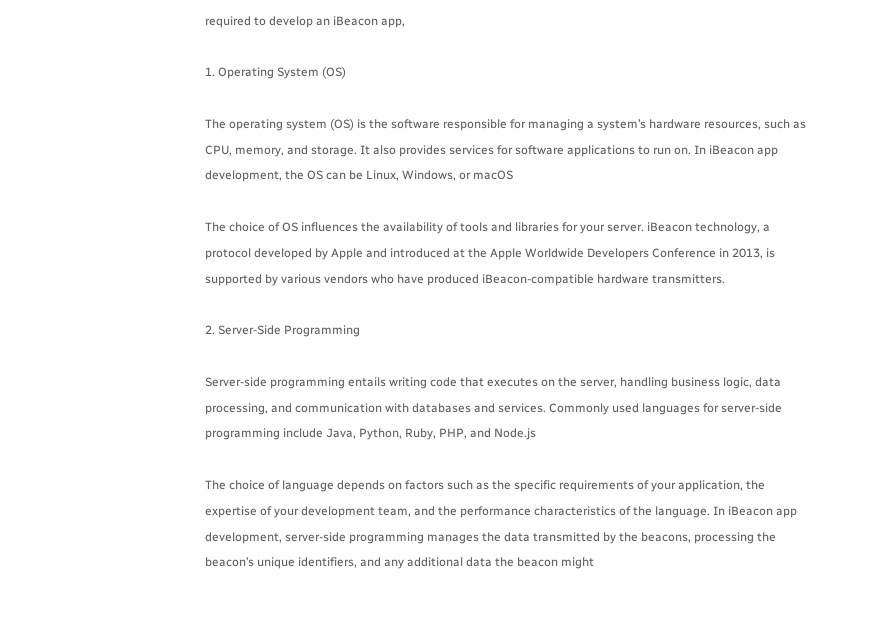required to develop an iBeacon app,

1. Operating System (OS)

The operating system (OS) is the software responsible for managing a system’s hardware resources, such as CPU, memory, and storage. It also provides services for software applications to run on. In iBeacon app development, the OS can be Linux, Windows, or macOS

The choice of OS influences the availability of tools and libraries for your server. iBeacon technology, a protocol developed by Apple and introduced at the Apple Worldwide Developers Conference in 2013, is supported by various vendors who have produced iBeacon-compatible hardware transmitters.

2. Server-Side Programming

Server-side programming entails writing code that executes on the server, handling business logic, data processing, and communication with databases and services. Commonly used languages for server-side programming include Java, Python, Ruby, PHP, and Node.js

The choice of language depends on factors such as the specific requirements of your application, the expertise of your development team, and the performance characteristics of the language. In iBeacon app development, server-side programming manages the data transmitted by the beacons, processing the beacon’s unique identifiers, and any additional data the beacon might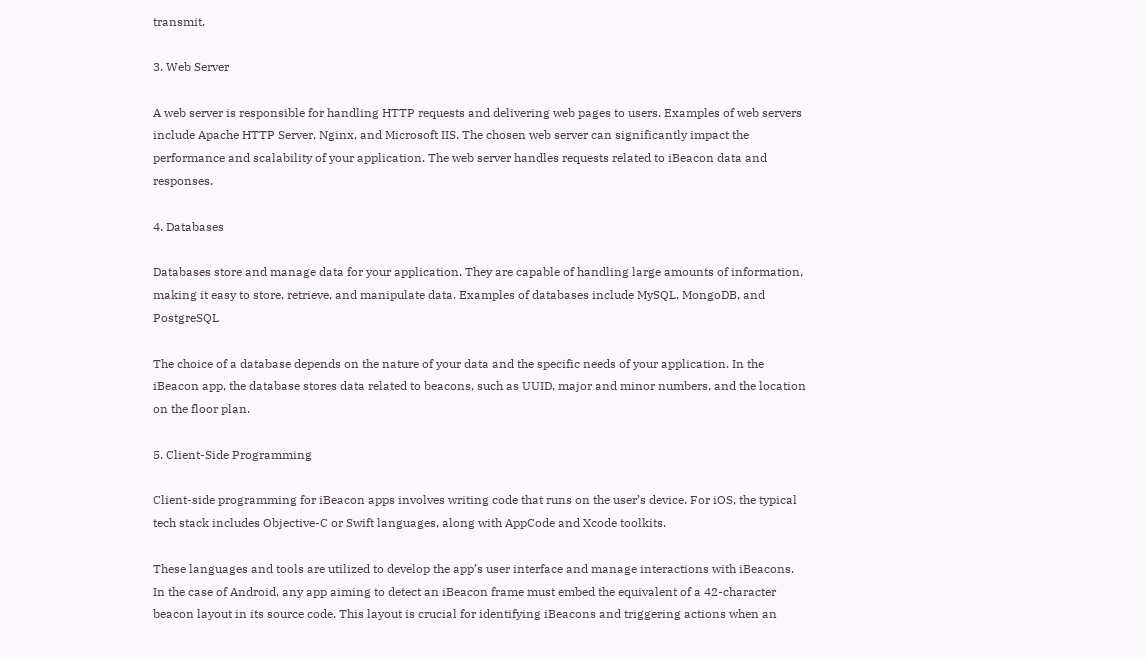transmit.

3. Web Server

A web server is responsible for handling HTTP requests and delivering web pages to users. Examples of web servers include Apache HTTP Server, Nginx, and Microsoft IIS. The chosen web server can significantly impact the performance and scalability of your application. The web server handles requests related to iBeacon data and responses.

4. Databases

Databases store and manage data for your application. They are capable of handling large amounts of information, making it easy to store, retrieve, and manipulate data. Examples of databases include MySQL, MongoDB, and PostgreSQL

The choice of a database depends on the nature of your data and the specific needs of your application. In the iBeacon app, the database stores data related to beacons, such as UUID, major and minor numbers, and the location on the floor plan.

5. Client-Side Programming

Client-side programming for iBeacon apps involves writing code that runs on the user’s device. For iOS, the typical tech stack includes Objective-C or Swift languages, along with AppCode and Xcode toolkits.

These languages and tools are utilized to develop the app’s user interface and manage interactions with iBeacons. In the case of Android, any app aiming to detect an iBeacon frame must embed the equivalent of a 42-character beacon layout in its source code. This layout is crucial for identifying iBeacons and triggering actions when an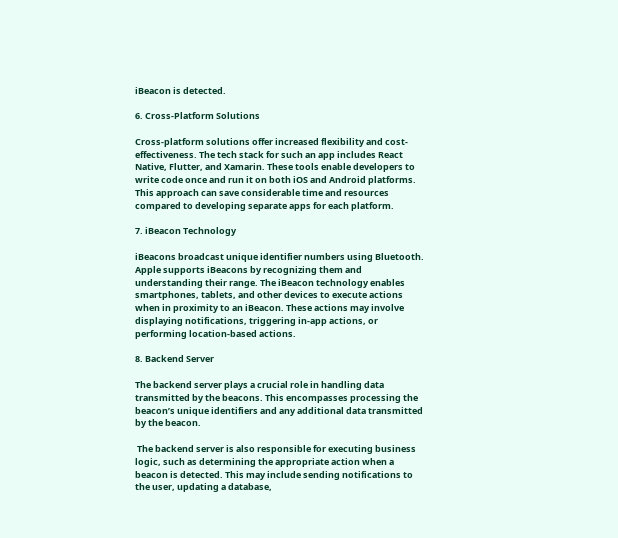iBeacon is detected.

6. Cross-Platform Solutions

Cross-platform solutions offer increased flexibility and cost-effectiveness. The tech stack for such an app includes React Native, Flutter, and Xamarin. These tools enable developers to write code once and run it on both iOS and Android platforms. This approach can save considerable time and resources compared to developing separate apps for each platform.

7. iBeacon Technology

iBeacons broadcast unique identifier numbers using Bluetooth. Apple supports iBeacons by recognizing them and understanding their range. The iBeacon technology enables smartphones, tablets, and other devices to execute actions when in proximity to an iBeacon. These actions may involve displaying notifications, triggering in-app actions, or performing location-based actions.

8. Backend Server

The backend server plays a crucial role in handling data transmitted by the beacons. This encompasses processing the beacon’s unique identifiers and any additional data transmitted by the beacon.

 The backend server is also responsible for executing business logic, such as determining the appropriate action when a beacon is detected. This may include sending notifications to the user, updating a database,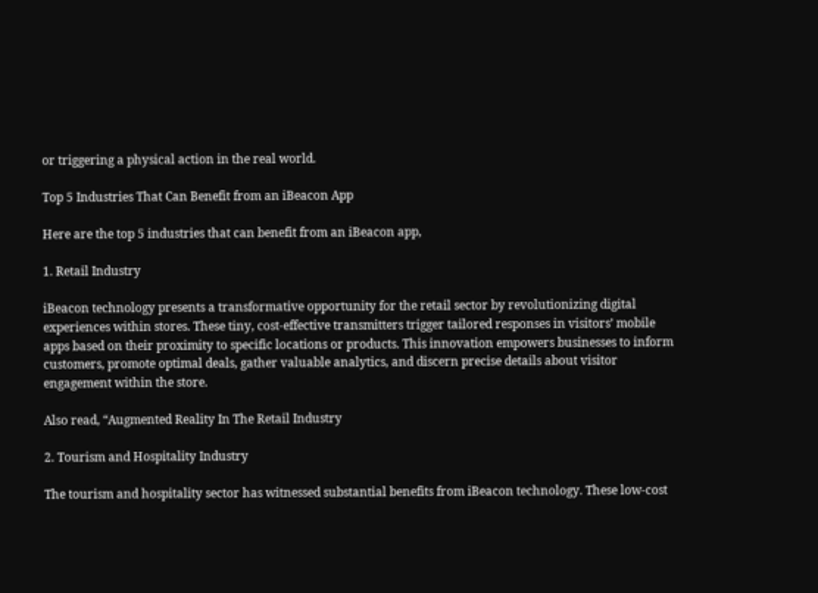or triggering a physical action in the real world.

Top 5 Industries That Can Benefit from an iBeacon App

Here are the top 5 industries that can benefit from an iBeacon app,

1. Retail Industry

iBeacon technology presents a transformative opportunity for the retail sector by revolutionizing digital experiences within stores. These tiny, cost-effective transmitters trigger tailored responses in visitors’ mobile apps based on their proximity to specific locations or products. This innovation empowers businesses to inform customers, promote optimal deals, gather valuable analytics, and discern precise details about visitor engagement within the store.

Also read, “Augmented Reality In The Retail Industry

2. Tourism and Hospitality Industry

The tourism and hospitality sector has witnessed substantial benefits from iBeacon technology. These low-cost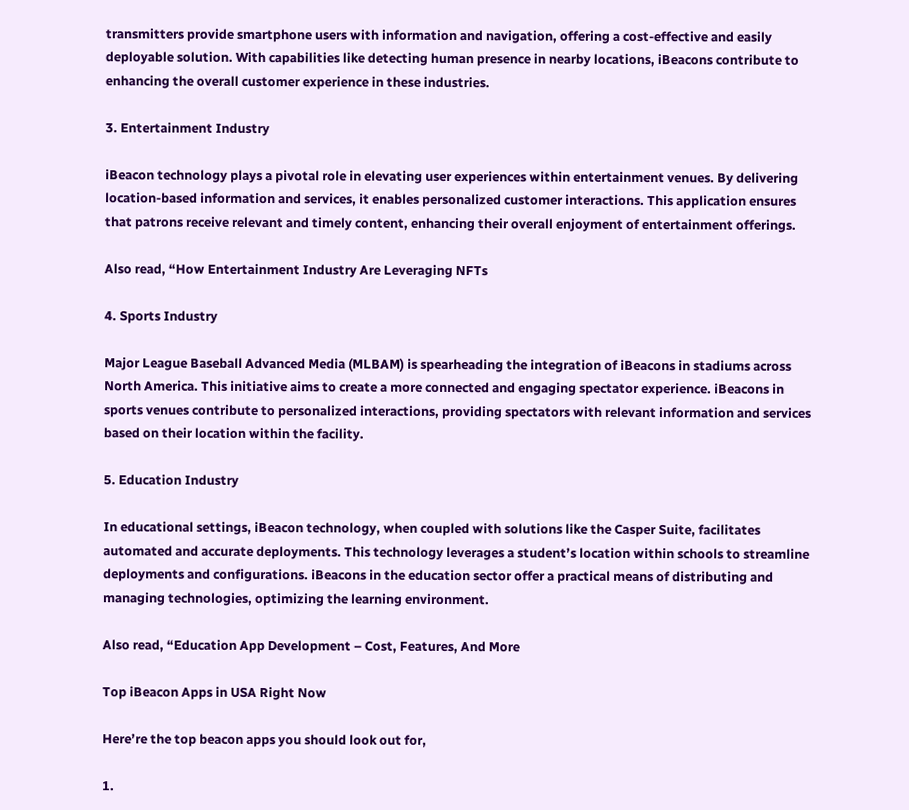transmitters provide smartphone users with information and navigation, offering a cost-effective and easily deployable solution. With capabilities like detecting human presence in nearby locations, iBeacons contribute to enhancing the overall customer experience in these industries.

3. Entertainment Industry

iBeacon technology plays a pivotal role in elevating user experiences within entertainment venues. By delivering location-based information and services, it enables personalized customer interactions. This application ensures that patrons receive relevant and timely content, enhancing their overall enjoyment of entertainment offerings.

Also read, “How Entertainment Industry Are Leveraging NFTs

4. Sports Industry

Major League Baseball Advanced Media (MLBAM) is spearheading the integration of iBeacons in stadiums across North America. This initiative aims to create a more connected and engaging spectator experience. iBeacons in sports venues contribute to personalized interactions, providing spectators with relevant information and services based on their location within the facility.

5. Education Industry

In educational settings, iBeacon technology, when coupled with solutions like the Casper Suite, facilitates automated and accurate deployments. This technology leverages a student’s location within schools to streamline deployments and configurations. iBeacons in the education sector offer a practical means of distributing and managing technologies, optimizing the learning environment.

Also read, “Education App Development – Cost, Features, And More

Top iBeacon Apps in USA Right Now

Here’re the top beacon apps you should look out for,

1.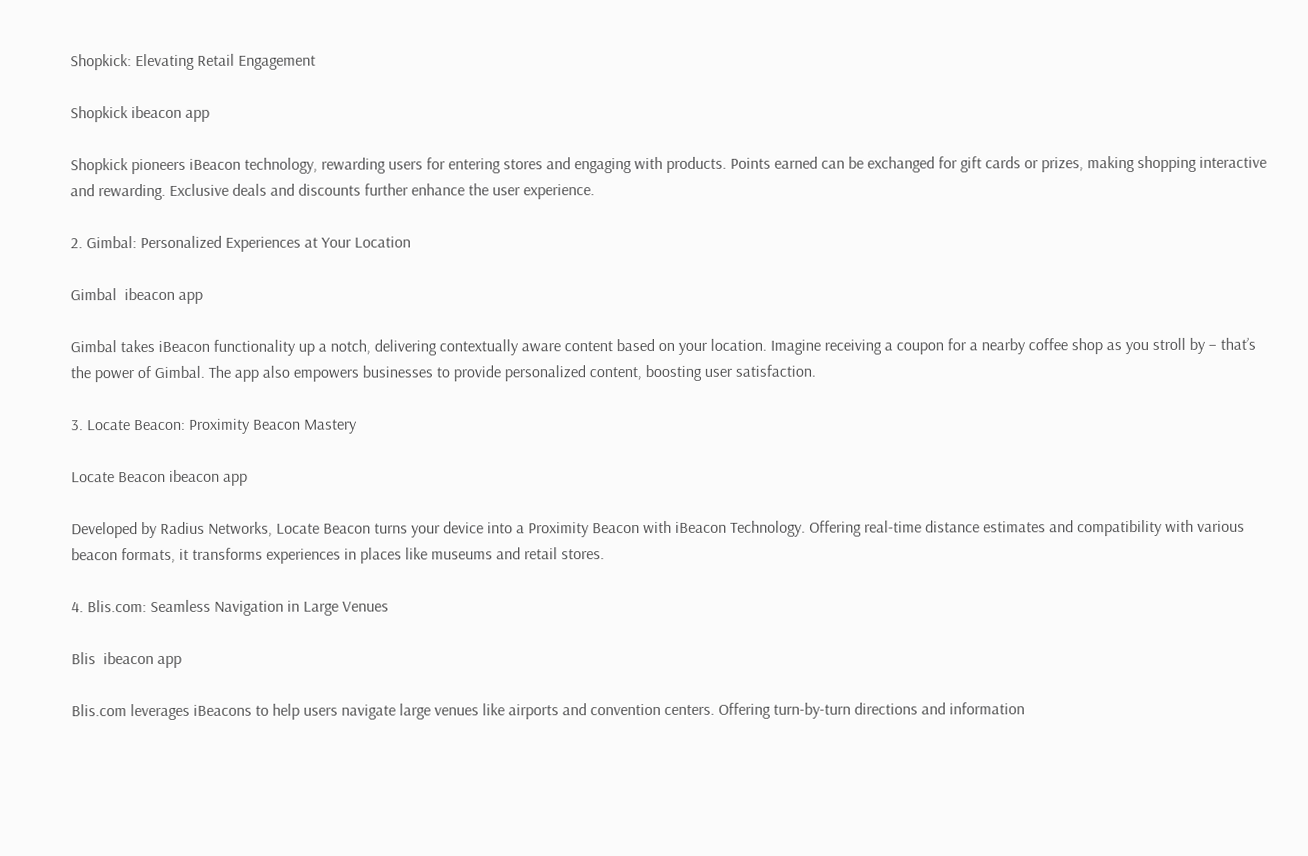Shopkick: Elevating Retail Engagement

Shopkick ibeacon app

Shopkick pioneers iBeacon technology, rewarding users for entering stores and engaging with products. Points earned can be exchanged for gift cards or prizes, making shopping interactive and rewarding. Exclusive deals and discounts further enhance the user experience.

2. Gimbal: Personalized Experiences at Your Location

Gimbal  ibeacon app

Gimbal takes iBeacon functionality up a notch, delivering contextually aware content based on your location. Imagine receiving a coupon for a nearby coffee shop as you stroll by – that’s the power of Gimbal. The app also empowers businesses to provide personalized content, boosting user satisfaction.

3. Locate Beacon: Proximity Beacon Mastery

Locate Beacon ibeacon app

Developed by Radius Networks, Locate Beacon turns your device into a Proximity Beacon with iBeacon Technology. Offering real-time distance estimates and compatibility with various beacon formats, it transforms experiences in places like museums and retail stores.

4. Blis.com: Seamless Navigation in Large Venues

Blis  ibeacon app

Blis.com leverages iBeacons to help users navigate large venues like airports and convention centers. Offering turn-by-turn directions and information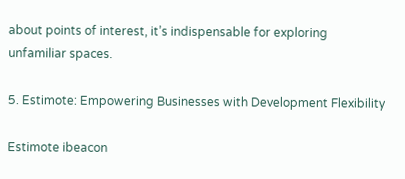about points of interest, it’s indispensable for exploring unfamiliar spaces.

5. Estimote: Empowering Businesses with Development Flexibility

Estimote ibeacon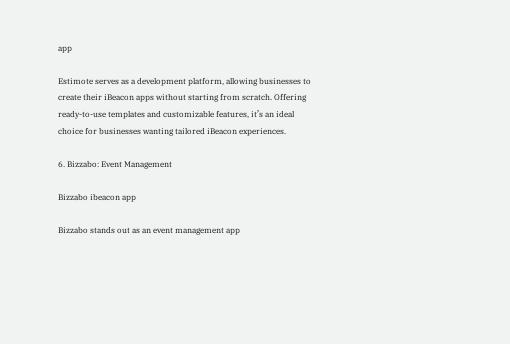app

Estimote serves as a development platform, allowing businesses to create their iBeacon apps without starting from scratch. Offering ready-to-use templates and customizable features, it’s an ideal choice for businesses wanting tailored iBeacon experiences.

6. Bizzabo: Event Management

Bizzabo ibeacon app

Bizzabo stands out as an event management app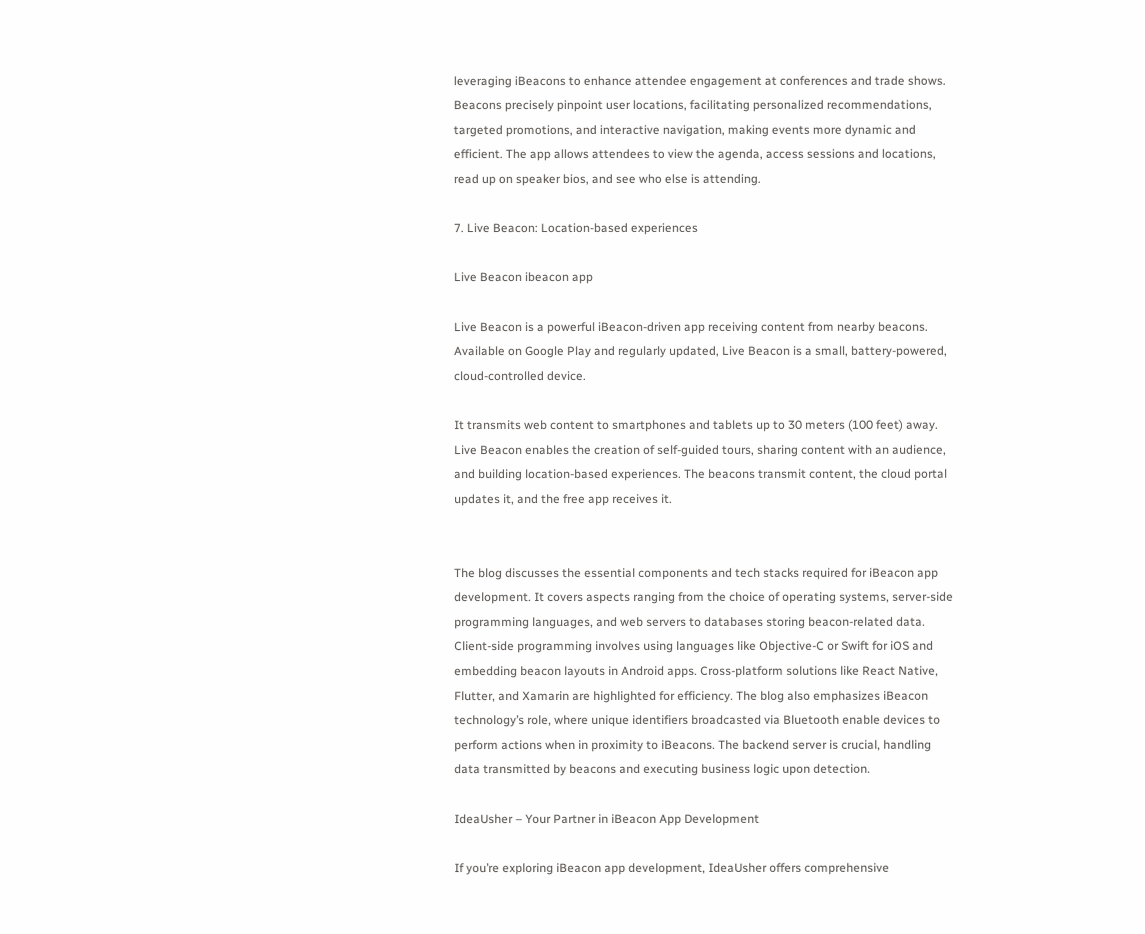leveraging iBeacons to enhance attendee engagement at conferences and trade shows. Beacons precisely pinpoint user locations, facilitating personalized recommendations, targeted promotions, and interactive navigation, making events more dynamic and efficient. The app allows attendees to view the agenda, access sessions and locations, read up on speaker bios, and see who else is attending.

7. Live Beacon: Location-based experiences

Live Beacon ibeacon app

Live Beacon is a powerful iBeacon-driven app receiving content from nearby beacons. Available on Google Play and regularly updated, Live Beacon is a small, battery-powered, cloud-controlled device.

It transmits web content to smartphones and tablets up to 30 meters (100 feet) away. Live Beacon enables the creation of self-guided tours, sharing content with an audience, and building location-based experiences. The beacons transmit content, the cloud portal updates it, and the free app receives it.


The blog discusses the essential components and tech stacks required for iBeacon app development. It covers aspects ranging from the choice of operating systems, server-side programming languages, and web servers to databases storing beacon-related data. Client-side programming involves using languages like Objective-C or Swift for iOS and embedding beacon layouts in Android apps. Cross-platform solutions like React Native, Flutter, and Xamarin are highlighted for efficiency. The blog also emphasizes iBeacon technology’s role, where unique identifiers broadcasted via Bluetooth enable devices to perform actions when in proximity to iBeacons. The backend server is crucial, handling data transmitted by beacons and executing business logic upon detection.

IdeaUsher – Your Partner in iBeacon App Development

If you’re exploring iBeacon app development, IdeaUsher offers comprehensive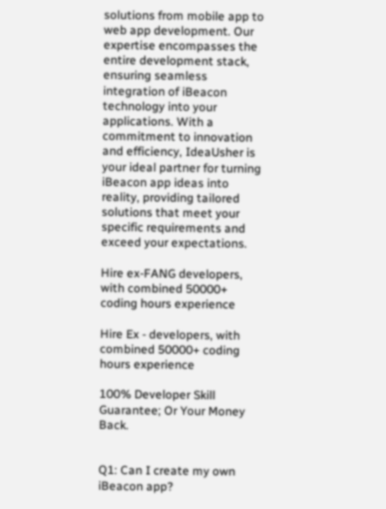solutions from mobile app to web app development. Our expertise encompasses the entire development stack, ensuring seamless integration of iBeacon technology into your applications. With a commitment to innovation and efficiency, IdeaUsher is your ideal partner for turning iBeacon app ideas into reality, providing tailored solutions that meet your specific requirements and exceed your expectations.

Hire ex-FANG developers, with combined 50000+ coding hours experience

Hire Ex - developers, with combined 50000+ coding hours experience

100% Developer Skill Guarantee; Or Your Money Back.


Q1: Can I create my own iBeacon app?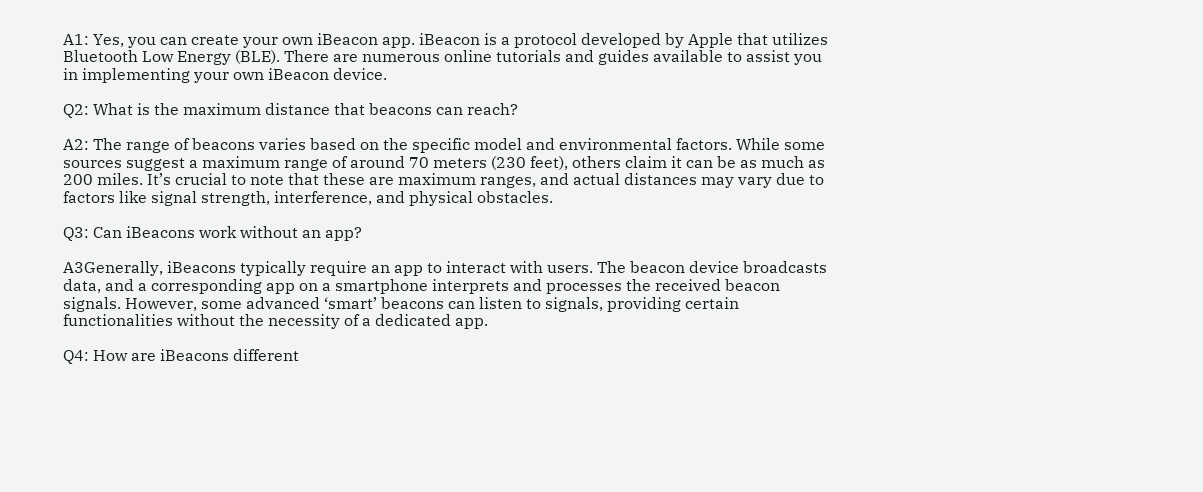A1: Yes, you can create your own iBeacon app. iBeacon is a protocol developed by Apple that utilizes Bluetooth Low Energy (BLE). There are numerous online tutorials and guides available to assist you in implementing your own iBeacon device.

Q2: What is the maximum distance that beacons can reach?

A2: The range of beacons varies based on the specific model and environmental factors. While some sources suggest a maximum range of around 70 meters (230 feet), others claim it can be as much as 200 miles. It’s crucial to note that these are maximum ranges, and actual distances may vary due to factors like signal strength, interference, and physical obstacles.

Q3: Can iBeacons work without an app?

A3Generally, iBeacons typically require an app to interact with users. The beacon device broadcasts data, and a corresponding app on a smartphone interprets and processes the received beacon signals. However, some advanced ‘smart’ beacons can listen to signals, providing certain functionalities without the necessity of a dedicated app.

Q4: How are iBeacons different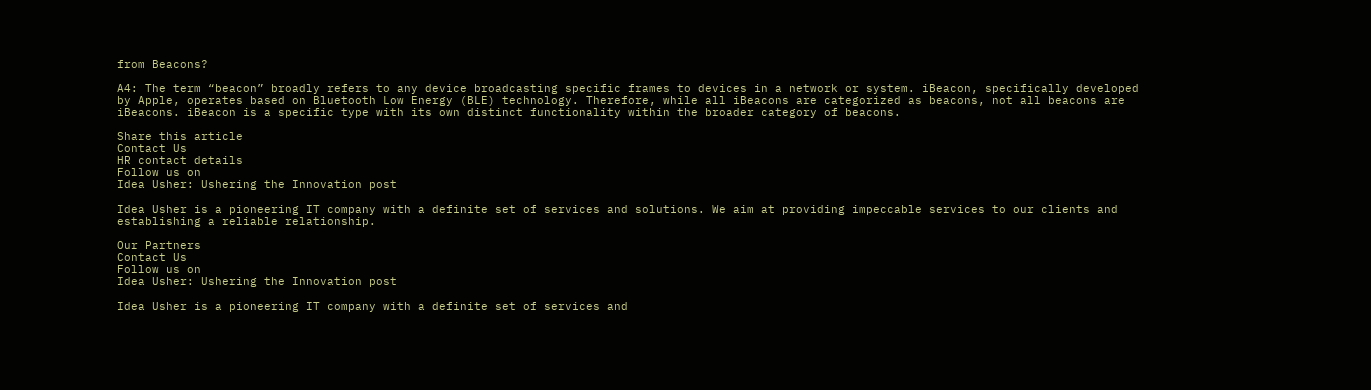from Beacons?

A4: The term “beacon” broadly refers to any device broadcasting specific frames to devices in a network or system. iBeacon, specifically developed by Apple, operates based on Bluetooth Low Energy (BLE) technology. Therefore, while all iBeacons are categorized as beacons, not all beacons are iBeacons. iBeacon is a specific type with its own distinct functionality within the broader category of beacons.

Share this article
Contact Us
HR contact details
Follow us on
Idea Usher: Ushering the Innovation post

Idea Usher is a pioneering IT company with a definite set of services and solutions. We aim at providing impeccable services to our clients and establishing a reliable relationship.

Our Partners
Contact Us
Follow us on
Idea Usher: Ushering the Innovation post

Idea Usher is a pioneering IT company with a definite set of services and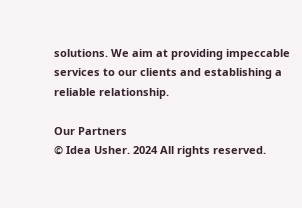solutions. We aim at providing impeccable services to our clients and establishing a reliable relationship.

Our Partners
© Idea Usher. 2024 All rights reserved.